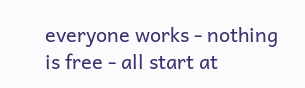everyone works - nothing is free - all start at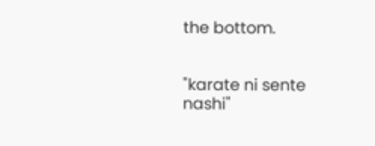the bottom.


"karate ni sente nashi"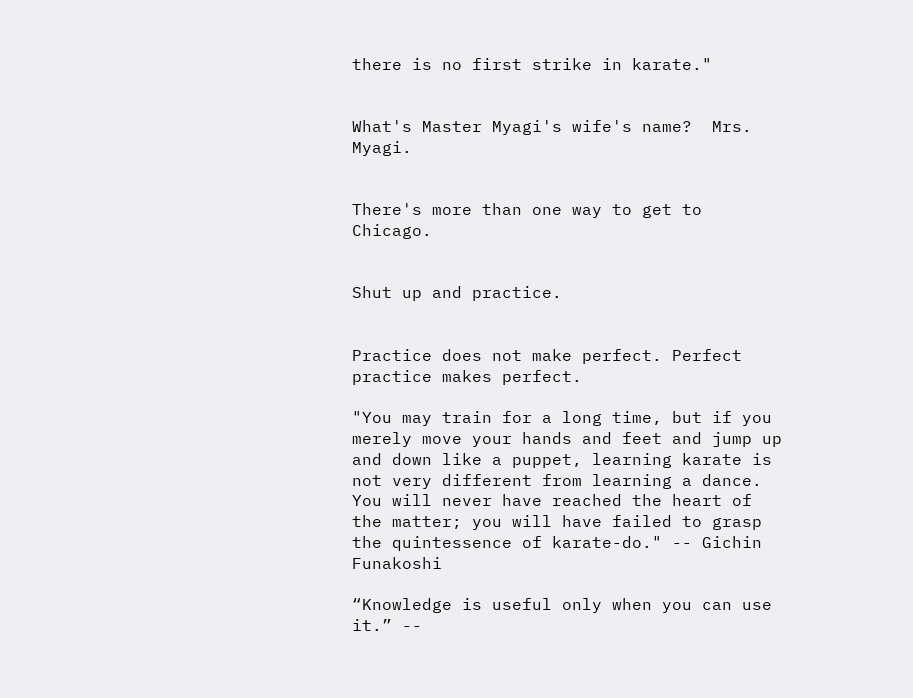there is no first strike in karate."


What's Master Myagi's wife's name?  Mrs. Myagi.


There's more than one way to get to Chicago.


Shut up and practice.


Practice does not make perfect. Perfect practice makes perfect.

"You may train for a long time, but if you merely move your hands and feet and jump up and down like a puppet, learning karate is not very different from learning a dance. You will never have reached the heart of the matter; you will have failed to grasp the quintessence of karate-do." -- Gichin Funakoshi

“Knowledge is useful only when you can use it.” --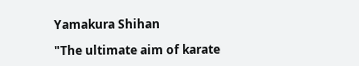Yamakura Shihan

"The ultimate aim of karate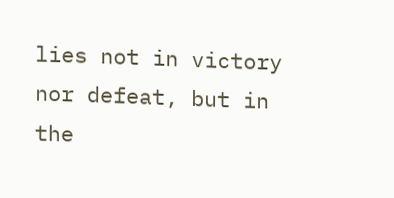lies not in victory nor defeat, but in the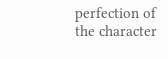perfection of the character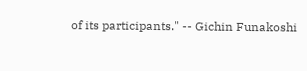of its participants." -- Gichin Funakoshi